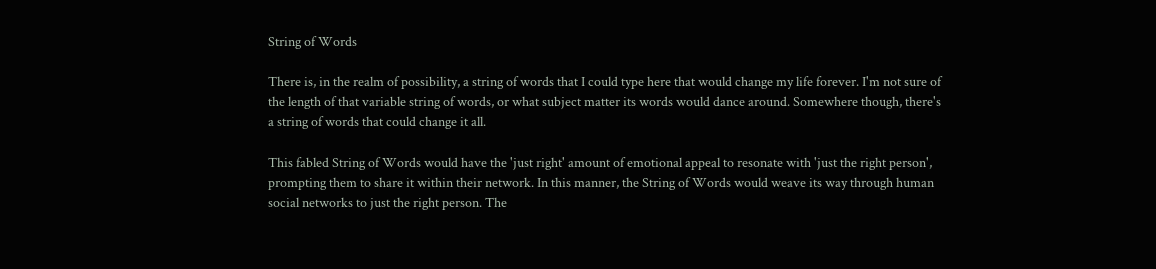String of Words

There is, in the realm of possibility, a string of words that I could type here that would change my life forever. I'm not sure of the length of that variable string of words, or what subject matter its words would dance around. Somewhere though, there's a string of words that could change it all.

This fabled String of Words would have the 'just right' amount of emotional appeal to resonate with 'just the right person', prompting them to share it within their network. In this manner, the String of Words would weave its way through human social networks to just the right person. The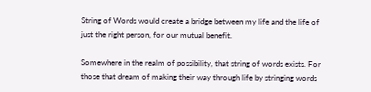String of Words would create a bridge between my life and the life of just the right person, for our mutual benefit.

Somewhere in the realm of possibility, that string of words exists. For those that dream of making their way through life by stringing words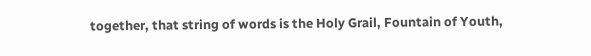together, that string of words is the Holy Grail, Fountain of Youth,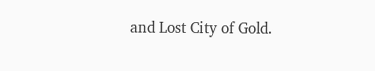and Lost City of Gold.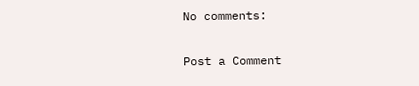No comments:

Post a Comment